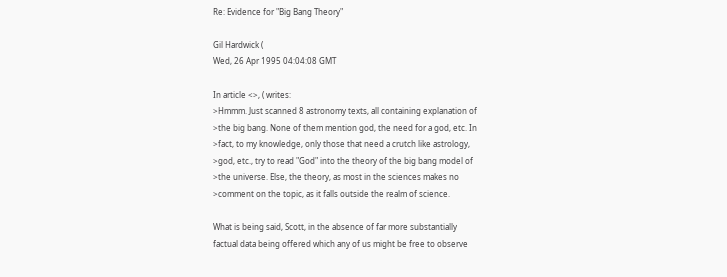Re: Evidence for "Big Bang Theory"

Gil Hardwick (
Wed, 26 Apr 1995 04:04:08 GMT

In article <>, ( writes:
>Hmmm. Just scanned 8 astronomy texts, all containing explanation of
>the big bang. None of them mention god, the need for a god, etc. In
>fact, to my knowledge, only those that need a crutch like astrology,
>god, etc., try to read "God" into the theory of the big bang model of
>the universe. Else, the theory, as most in the sciences makes no
>comment on the topic, as it falls outside the realm of science.

What is being said, Scott, in the absence of far more substantially
factual data being offered which any of us might be free to observe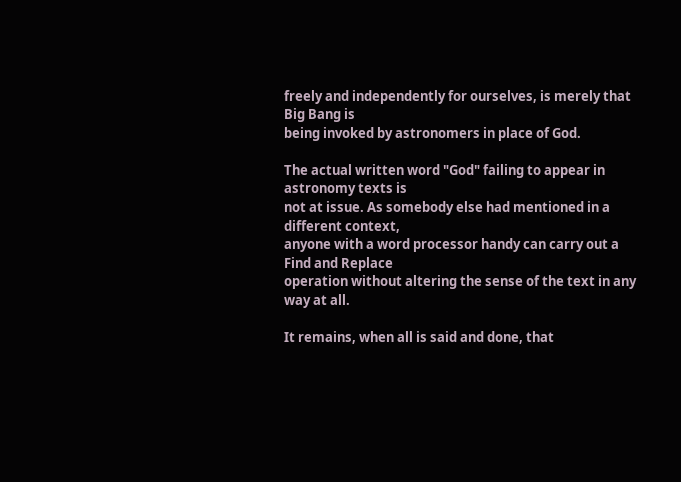freely and independently for ourselves, is merely that Big Bang is
being invoked by astronomers in place of God.

The actual written word "God" failing to appear in astronomy texts is
not at issue. As somebody else had mentioned in a different context,
anyone with a word processor handy can carry out a Find and Replace
operation without altering the sense of the text in any way at all.

It remains, when all is said and done, that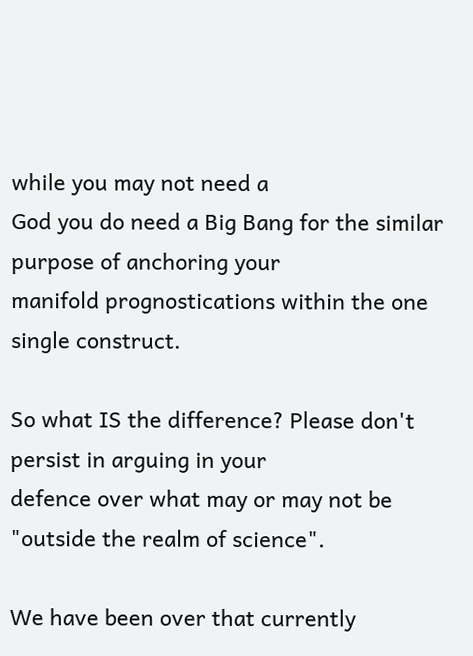while you may not need a
God you do need a Big Bang for the similar purpose of anchoring your
manifold prognostications within the one single construct.

So what IS the difference? Please don't persist in arguing in your
defence over what may or may not be "outside the realm of science".

We have been over that currently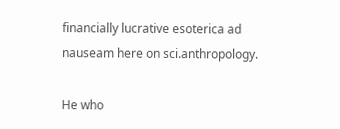financially lucrative esoterica ad
nauseam here on sci.anthropology.

He who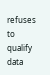refuses to qualify data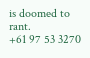is doomed to rant.
+61 97 53 3270